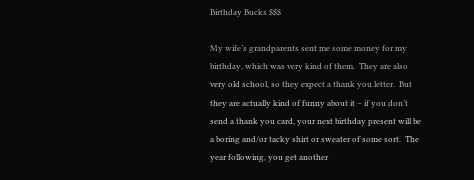Birthday Bucks $$$

My wife’s grandparents sent me some money for my birthday, which was very kind of them.  They are also very old school, so they expect a thank you letter.  But they are actually kind of funny about it – if you don’t send a thank you card, your next birthday present will be a boring and/or tacky shirt or sweater of some sort.  The year following, you get another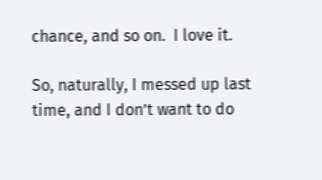chance, and so on.  I love it.

So, naturally, I messed up last time, and I don’t want to do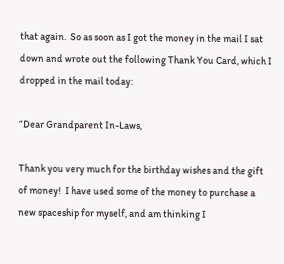that again.  So as soon as I got the money in the mail I sat down and wrote out the following Thank You Card, which I dropped in the mail today:

“Dear Grandparent In-Laws,

Thank you very much for the birthday wishes and the gift of money!  I have used some of the money to purchase a new spaceship for myself, and am thinking I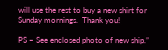will use the rest to buy a new shirt for Sunday mornings.  Thank you!

PS – See enclosed photo of new ship.”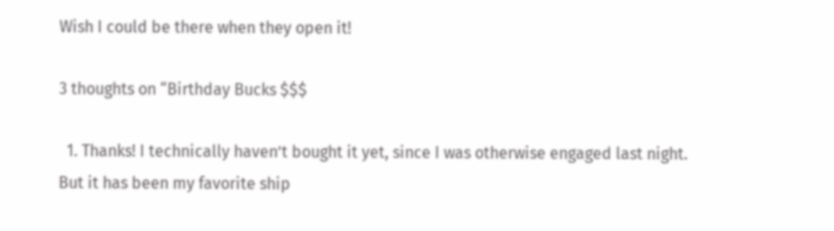Wish I could be there when they open it!

3 thoughts on “Birthday Bucks $$$

  1. Thanks! I technically haven’t bought it yet, since I was otherwise engaged last night. But it has been my favorite ship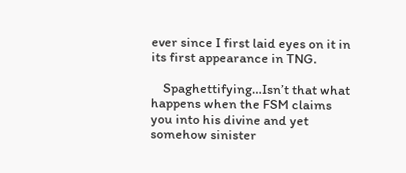ever since I first laid eyes on it in its first appearance in TNG.

    Spaghettifying…Isn’t that what happens when the FSM claims you into his divine and yet somehow sinister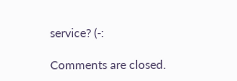service? (-:

Comments are closed.